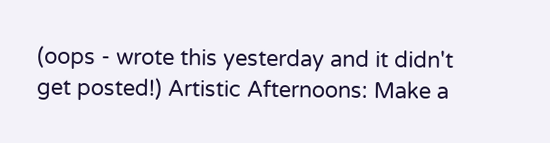(oops - wrote this yesterday and it didn't get posted!) Artistic Afternoons: Make a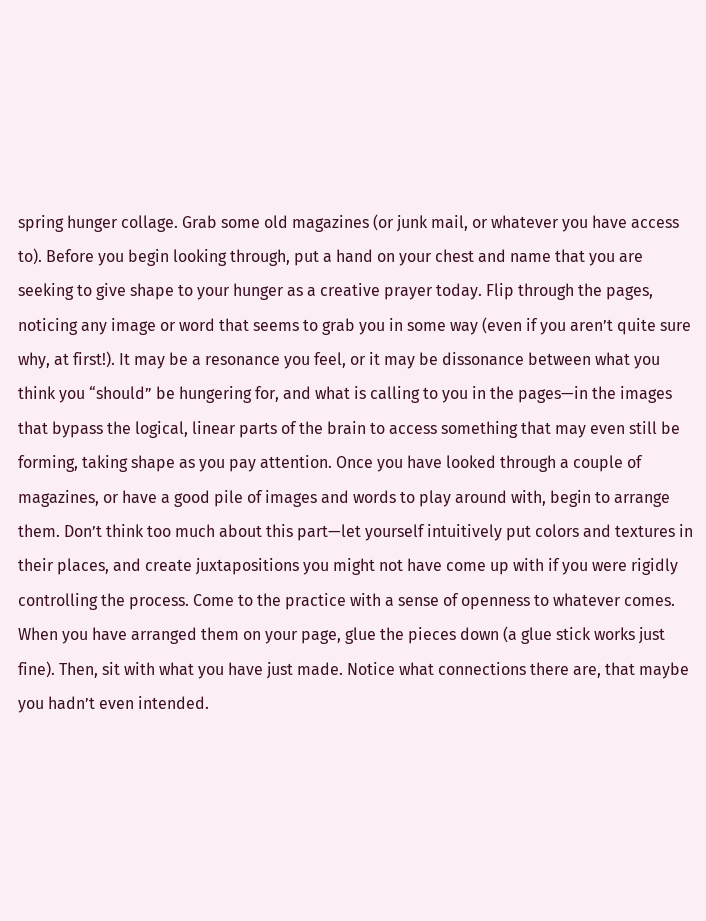spring hunger collage. Grab some old magazines (or junk mail, or whatever you have access to). Before you begin looking through, put a hand on your chest and name that you are seeking to give shape to your hunger as a creative prayer today. Flip through the pages, noticing any image or word that seems to grab you in some way (even if you aren’t quite sure why, at first!). It may be a resonance you feel, or it may be dissonance between what you think you “should” be hungering for, and what is calling to you in the pages—in the images that bypass the logical, linear parts of the brain to access something that may even still be forming, taking shape as you pay attention. Once you have looked through a couple of magazines, or have a good pile of images and words to play around with, begin to arrange them. Don’t think too much about this part—let yourself intuitively put colors and textures in their places, and create juxtapositions you might not have come up with if you were rigidly controlling the process. Come to the practice with a sense of openness to whatever comes. When you have arranged them on your page, glue the pieces down (a glue stick works just fine). Then, sit with what you have just made. Notice what connections there are, that maybe you hadn’t even intended.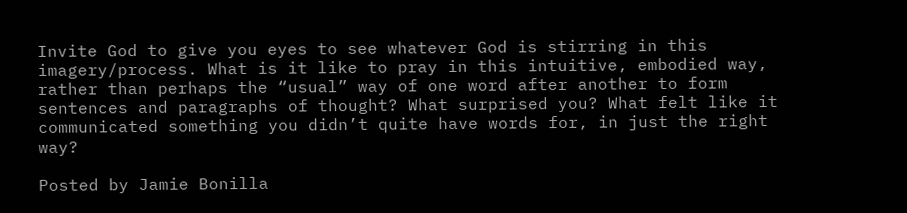Invite God to give you eyes to see whatever God is stirring in this imagery/process. What is it like to pray in this intuitive, embodied way, rather than perhaps the “usual” way of one word after another to form sentences and paragraphs of thought? What surprised you? What felt like it communicated something you didn’t quite have words for, in just the right way?

Posted by Jamie Bonilla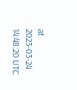at 2023-03-24 14:48:20 UTC